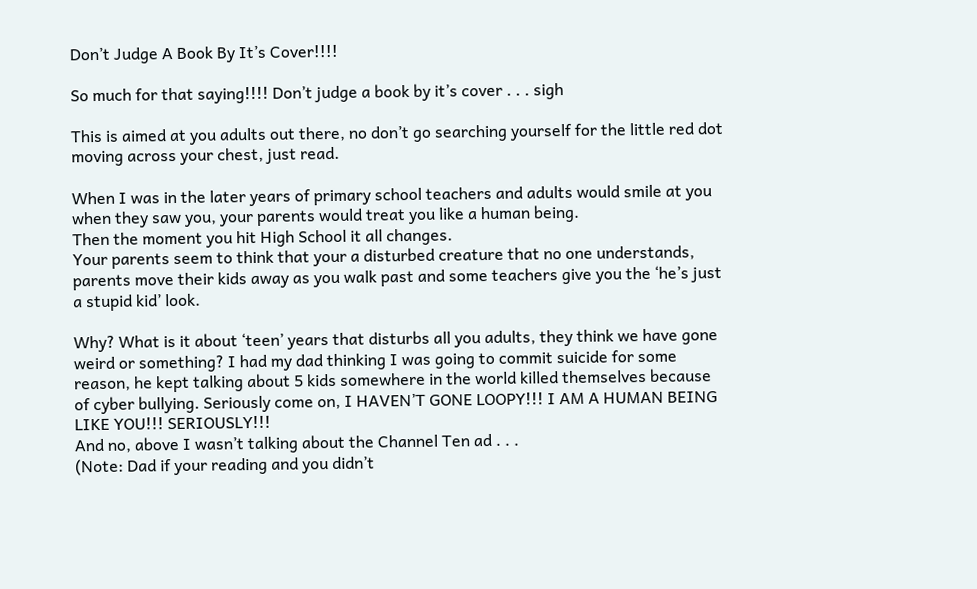Don’t Judge A Book By It’s Cover!!!!

So much for that saying!!!! Don’t judge a book by it’s cover . . . sigh

This is aimed at you adults out there, no don’t go searching yourself for the little red dot moving across your chest, just read.

When I was in the later years of primary school teachers and adults would smile at you when they saw you, your parents would treat you like a human being.
Then the moment you hit High School it all changes.
Your parents seem to think that your a disturbed creature that no one understands, parents move their kids away as you walk past and some teachers give you the ‘he’s just a stupid kid’ look.

Why? What is it about ‘teen’ years that disturbs all you adults, they think we have gone weird or something? I had my dad thinking I was going to commit suicide for some reason, he kept talking about 5 kids somewhere in the world killed themselves because of cyber bullying. Seriously come on, I HAVEN’T GONE LOOPY!!! I AM A HUMAN BEING LIKE YOU!!! SERIOUSLY!!!
And no, above I wasn’t talking about the Channel Ten ad . . .
(Note: Dad if your reading and you didn’t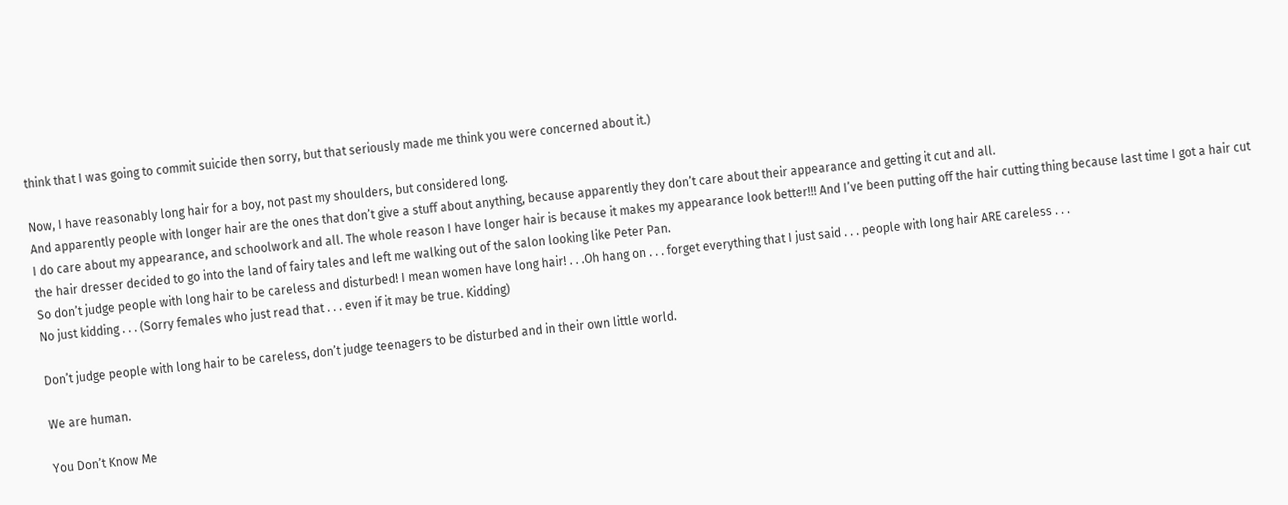think that I was going to commit suicide then sorry, but that seriously made me think you were concerned about it.)

Now, I have reasonably long hair for a boy, not past my shoulders, but considered long.
And apparently people with longer hair are the ones that don’t give a stuff about anything, because apparently they don’t care about their appearance and getting it cut and all.
I do care about my appearance, and schoolwork and all. The whole reason I have longer hair is because it makes my appearance look better!!! And I’ve been putting off the hair cutting thing because last time I got a hair cut the hair dresser decided to go into the land of fairy tales and left me walking out of the salon looking like Peter Pan.
So don’t judge people with long hair to be careless and disturbed! I mean women have long hair! . . .Oh hang on . . . forget everything that I just said . . . people with long hair ARE careless . . .
No just kidding . . . (Sorry females who just read that . . . even if it may be true. Kidding)

Don’t judge people with long hair to be careless, don’t judge teenagers to be disturbed and in their own little world.

We are human.

You Don’t Know Me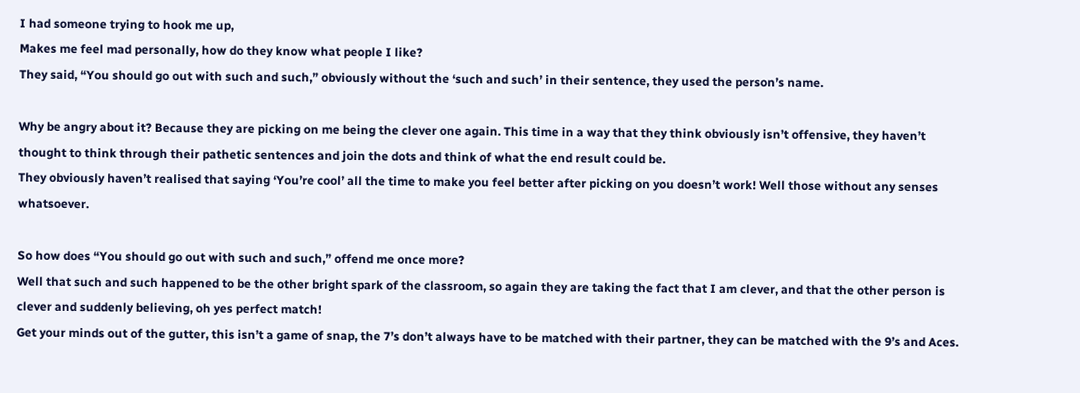I had someone trying to hook me up,
Makes me feel mad personally, how do they know what people I like?
They said, “You should go out with such and such,” obviously without the ‘such and such’ in their sentence, they used the person’s name.

Why be angry about it? Because they are picking on me being the clever one again. This time in a way that they think obviously isn’t offensive, they haven’t thought to think through their pathetic sentences and join the dots and think of what the end result could be.
They obviously haven’t realised that saying ‘You’re cool’ all the time to make you feel better after picking on you doesn’t work! Well those without any senses whatsoever.

So how does “You should go out with such and such,” offend me once more?
Well that such and such happened to be the other bright spark of the classroom, so again they are taking the fact that I am clever, and that the other person is clever and suddenly believing, oh yes perfect match!
Get your minds out of the gutter, this isn’t a game of snap, the 7’s don’t always have to be matched with their partner, they can be matched with the 9’s and Aces.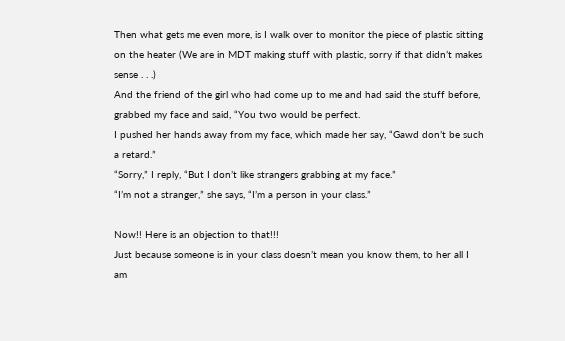Then what gets me even more, is I walk over to monitor the piece of plastic sitting on the heater (We are in MDT making stuff with plastic, sorry if that didn’t makes sense . . .)
And the friend of the girl who had come up to me and had said the stuff before, grabbed my face and said, “You two would be perfect.
I pushed her hands away from my face, which made her say, “Gawd don’t be such a retard.”
“Sorry,” I reply, “But I don’t like strangers grabbing at my face.”
“I’m not a stranger,” she says, “I’m a person in your class.”

Now!! Here is an objection to that!!!
Just because someone is in your class doesn’t mean you know them, to her all I am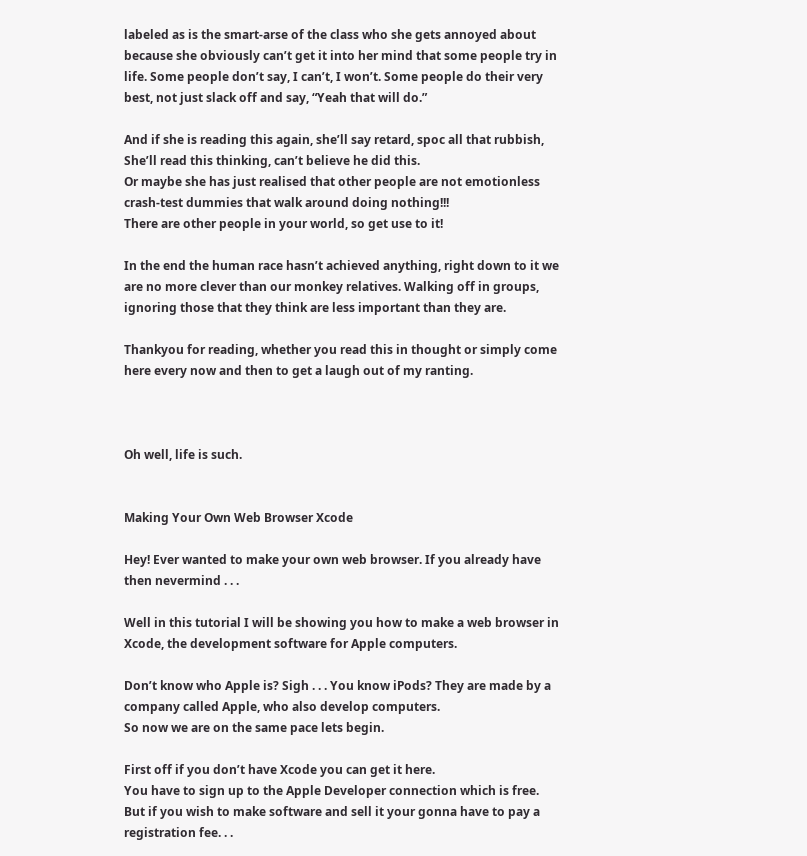labeled as is the smart-arse of the class who she gets annoyed about because she obviously can’t get it into her mind that some people try in life. Some people don’t say, I can’t, I won’t. Some people do their very best, not just slack off and say, “Yeah that will do.”

And if she is reading this again, she’ll say retard, spoc all that rubbish,
She’ll read this thinking, can’t believe he did this.
Or maybe she has just realised that other people are not emotionless crash-test dummies that walk around doing nothing!!!
There are other people in your world, so get use to it!

In the end the human race hasn’t achieved anything, right down to it we are no more clever than our monkey relatives. Walking off in groups, ignoring those that they think are less important than they are.

Thankyou for reading, whether you read this in thought or simply come here every now and then to get a laugh out of my ranting.



Oh well, life is such.


Making Your Own Web Browser Xcode

Hey! Ever wanted to make your own web browser. If you already have then nevermind . . .

Well in this tutorial I will be showing you how to make a web browser in Xcode, the development software for Apple computers.

Don’t know who Apple is? Sigh . . . You know iPods? They are made by a company called Apple, who also develop computers.
So now we are on the same pace lets begin.

First off if you don’t have Xcode you can get it here.
You have to sign up to the Apple Developer connection which is free.
But if you wish to make software and sell it your gonna have to pay a registration fee. . .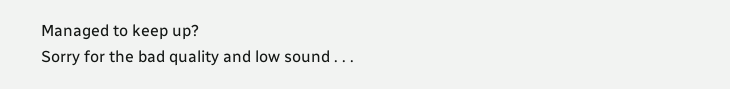Managed to keep up?
Sorry for the bad quality and low sound . . .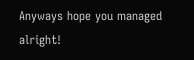Anyways hope you managed alright!